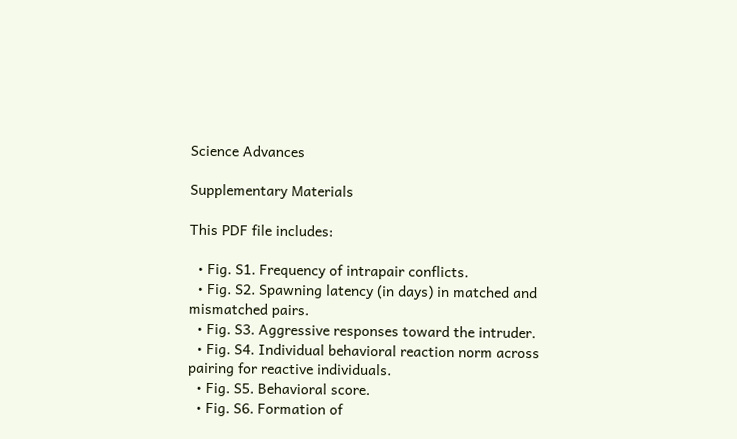Science Advances

Supplementary Materials

This PDF file includes:

  • Fig. S1. Frequency of intrapair conflicts.
  • Fig. S2. Spawning latency (in days) in matched and mismatched pairs.
  • Fig. S3. Aggressive responses toward the intruder.
  • Fig. S4. Individual behavioral reaction norm across pairing for reactive individuals.
  • Fig. S5. Behavioral score.
  • Fig. S6. Formation of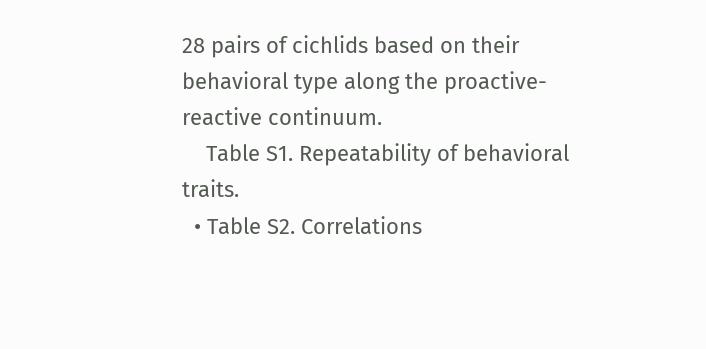28 pairs of cichlids based on their behavioral type along the proactive-reactive continuum.
    Table S1. Repeatability of behavioral traits.
  • Table S2. Correlations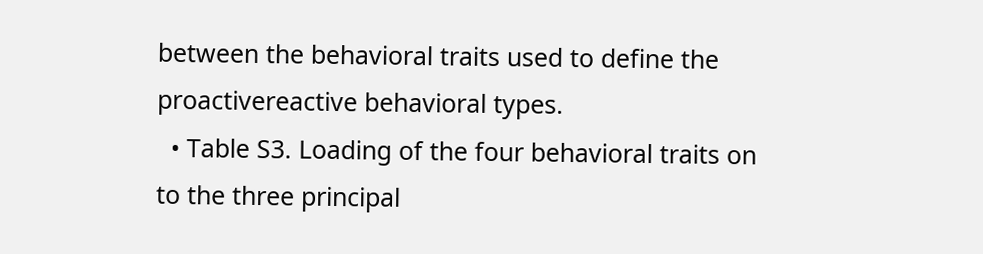between the behavioral traits used to define the proactivereactive behavioral types.
  • Table S3. Loading of the four behavioral traits on to the three principal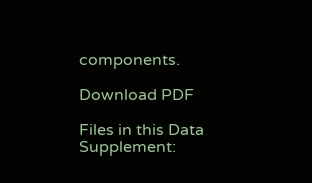components.

Download PDF

Files in this Data Supplement: